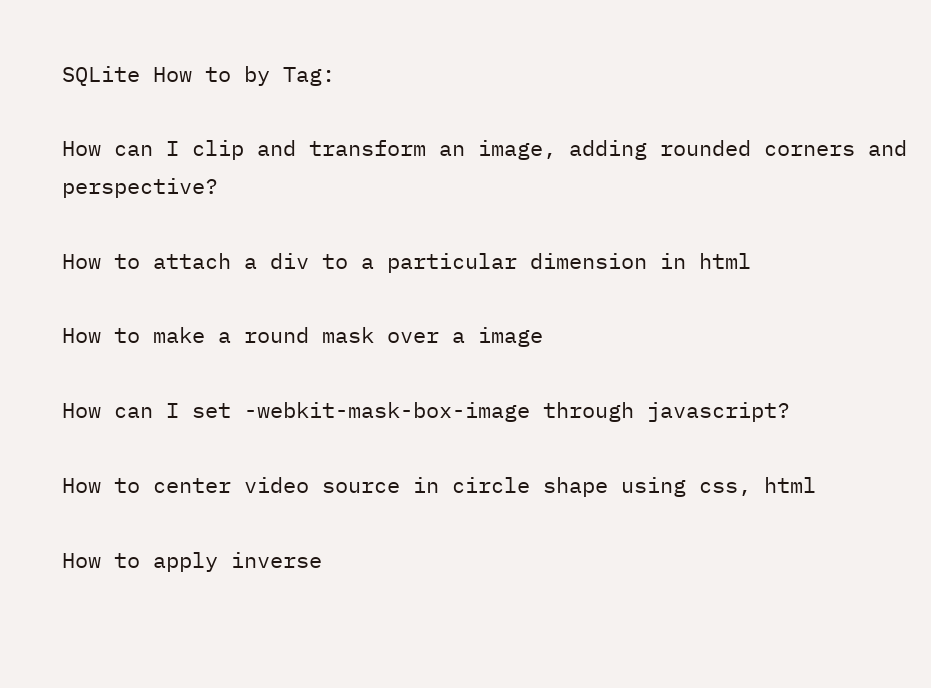SQLite How to by Tag:

How can I clip and transform an image, adding rounded corners and perspective?

How to attach a div to a particular dimension in html

How to make a round mask over a image

How can I set -webkit-mask-box-image through javascript?

How to center video source in circle shape using css, html

How to apply inverse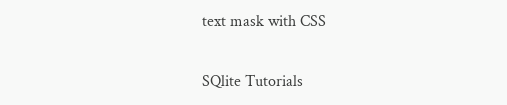text mask with CSS

SQlite Tutorials